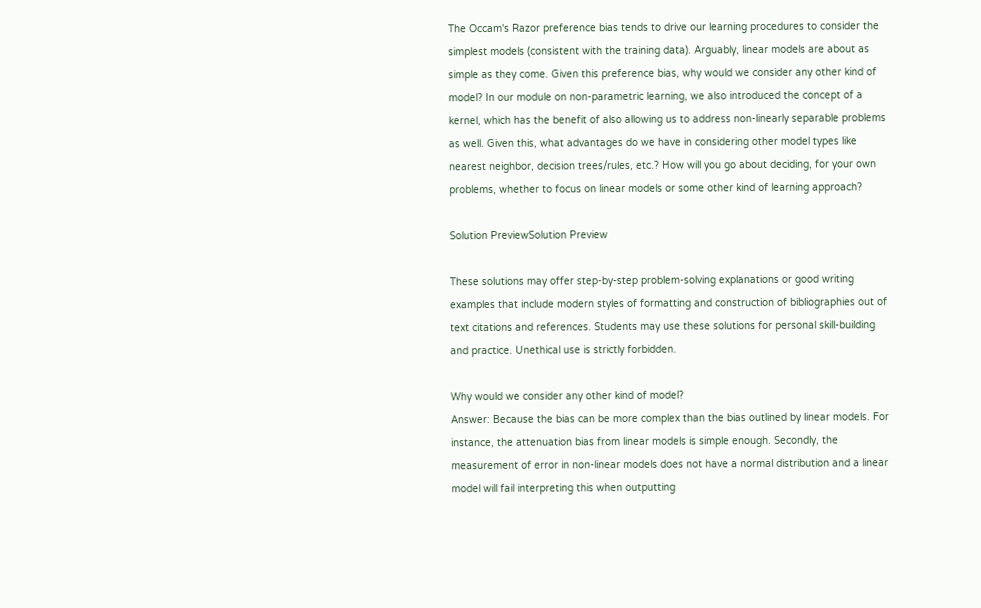The Occam's Razor preference bias tends to drive our learning procedures to consider the simplest models (consistent with the training data). Arguably, linear models are about as simple as they come. Given this preference bias, why would we consider any other kind of model? In our module on non-parametric learning, we also introduced the concept of a kernel, which has the benefit of also allowing us to address non-linearly separable problems as well. Given this, what advantages do we have in considering other model types like nearest neighbor, decision trees/rules, etc.? How will you go about deciding, for your own problems, whether to focus on linear models or some other kind of learning approach?

Solution PreviewSolution Preview

These solutions may offer step-by-step problem-solving explanations or good writing examples that include modern styles of formatting and construction of bibliographies out of text citations and references. Students may use these solutions for personal skill-building and practice. Unethical use is strictly forbidden.

Why would we consider any other kind of model?
Answer: Because the bias can be more complex than the bias outlined by linear models. For instance, the attenuation bias from linear models is simple enough. Secondly, the measurement of error in non-linear models does not have a normal distribution and a linear model will fail interpreting this when outputting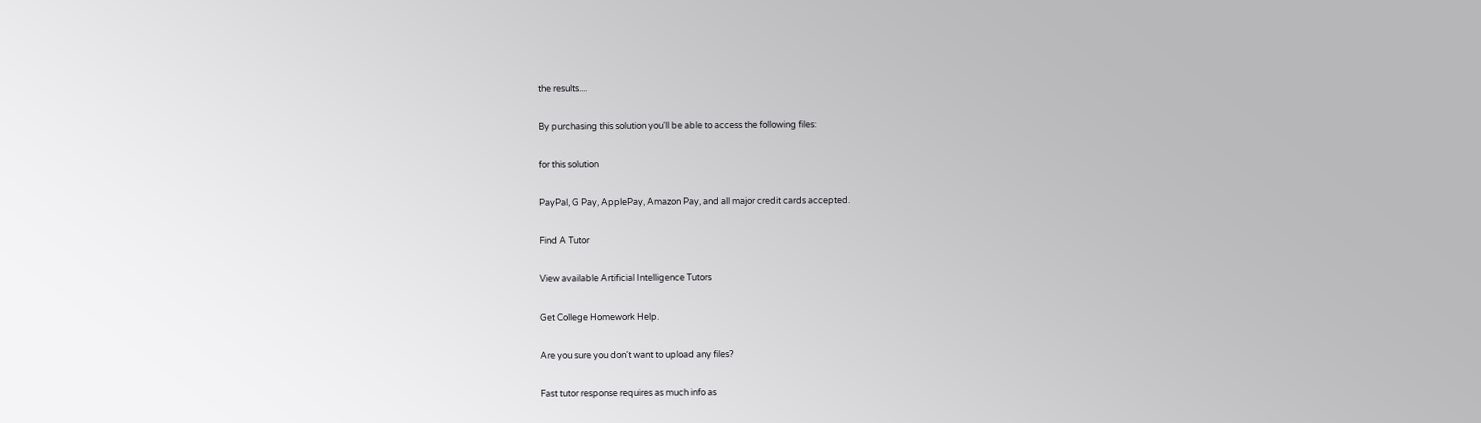the results....

By purchasing this solution you'll be able to access the following files:

for this solution

PayPal, G Pay, ApplePay, Amazon Pay, and all major credit cards accepted.

Find A Tutor

View available Artificial Intelligence Tutors

Get College Homework Help.

Are you sure you don't want to upload any files?

Fast tutor response requires as much info as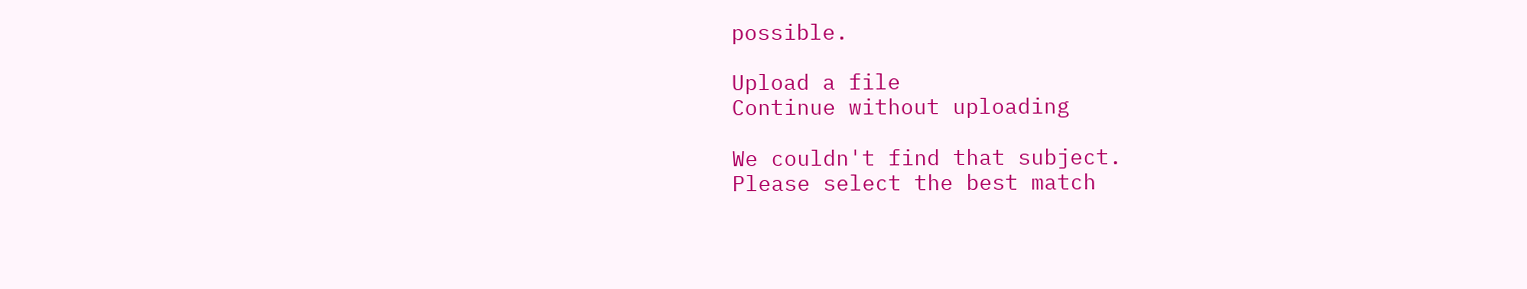possible.

Upload a file
Continue without uploading

We couldn't find that subject.
Please select the best match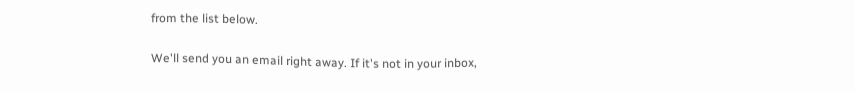from the list below.

We'll send you an email right away. If it's not in your inbox,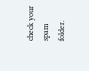check your spam folder.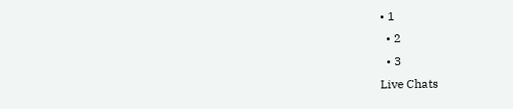• 1
  • 2
  • 3
Live Chats